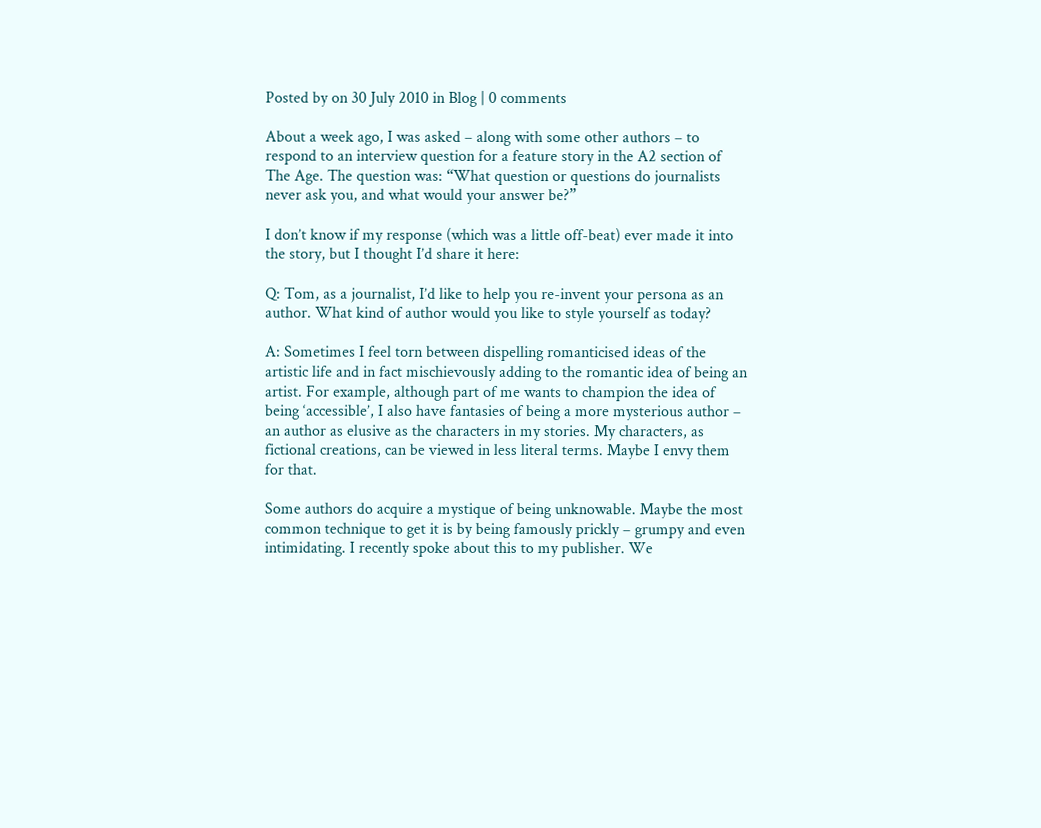Posted by on 30 July 2010 in Blog | 0 comments

About a week ago, I was asked – along with some other authors – to respond to an interview question for a feature story in the A2 section of The Age. The question was: “What question or questions do journalists never ask you, and what would your answer be?”

I don’t know if my response (which was a little off-beat) ever made it into the story, but I thought I’d share it here:

Q: Tom, as a journalist, I’d like to help you re-invent your persona as an author. What kind of author would you like to style yourself as today?

A: Sometimes I feel torn between dispelling romanticised ideas of the artistic life and in fact mischievously adding to the romantic idea of being an artist. For example, although part of me wants to champion the idea of being ‘accessible’, I also have fantasies of being a more mysterious author – an author as elusive as the characters in my stories. My characters, as fictional creations, can be viewed in less literal terms. Maybe I envy them for that.

Some authors do acquire a mystique of being unknowable. Maybe the most common technique to get it is by being famously prickly – grumpy and even intimidating. I recently spoke about this to my publisher. We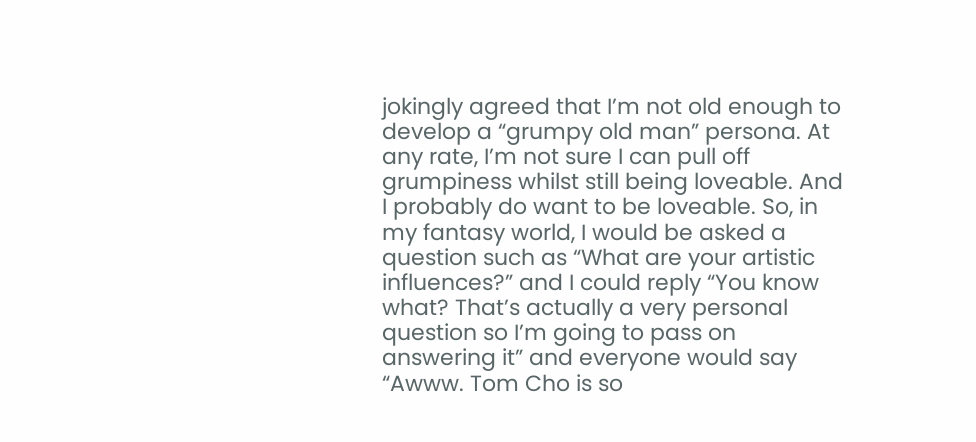jokingly agreed that I’m not old enough to develop a “grumpy old man” persona. At any rate, I’m not sure I can pull off grumpiness whilst still being loveable. And I probably do want to be loveable. So, in my fantasy world, I would be asked a question such as “What are your artistic influences?” and I could reply “You know what? That’s actually a very personal question so I’m going to pass on answering it” and everyone would say “Awww. Tom Cho is so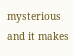mysterious and it makes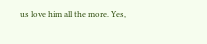us love him all the more. Yes,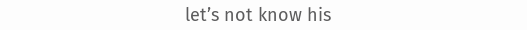let’s not know his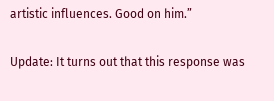artistic influences. Good on him.”

Update: It turns out that this response was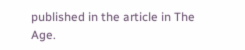published in the article in The Age.